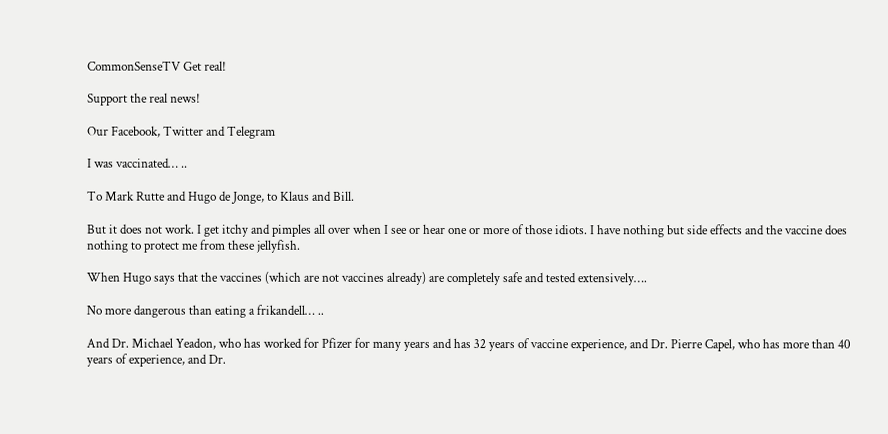CommonSenseTV Get real!

Support the real news!

Our Facebook, Twitter and Telegram

I was vaccinated… ..

To Mark Rutte and Hugo de Jonge, to Klaus and Bill.

But it does not work. I get itchy and pimples all over when I see or hear one or more of those idiots. I have nothing but side effects and the vaccine does nothing to protect me from these jellyfish.

When Hugo says that the vaccines (which are not vaccines already) are completely safe and tested extensively….

No more dangerous than eating a frikandell… ..

And Dr. Michael Yeadon, who has worked for Pfizer for many years and has 32 years of vaccine experience, and Dr. Pierre Capel, who has more than 40 years of experience, and Dr.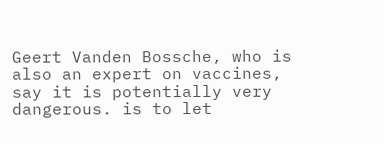Geert Vanden Bossche, who is also an expert on vaccines, say it is potentially very dangerous. is to let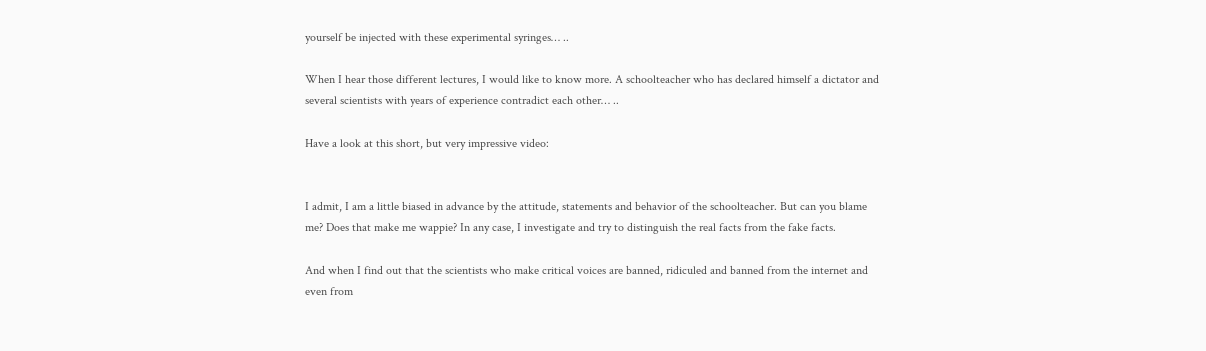yourself be injected with these experimental syringes… ..

When I hear those different lectures, I would like to know more. A schoolteacher who has declared himself a dictator and several scientists with years of experience contradict each other… ..

Have a look at this short, but very impressive video:


I admit, I am a little biased in advance by the attitude, statements and behavior of the schoolteacher. But can you blame me? Does that make me wappie? In any case, I investigate and try to distinguish the real facts from the fake facts.

And when I find out that the scientists who make critical voices are banned, ridiculed and banned from the internet and even from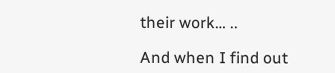their work… ..

And when I find out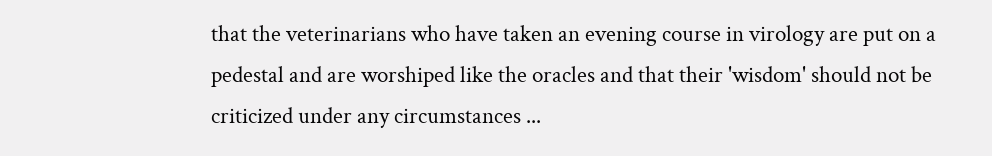that the veterinarians who have taken an evening course in virology are put on a pedestal and are worshiped like the oracles and that their 'wisdom' should not be criticized under any circumstances ...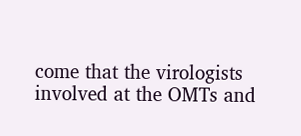come that the virologists involved at the OMTs and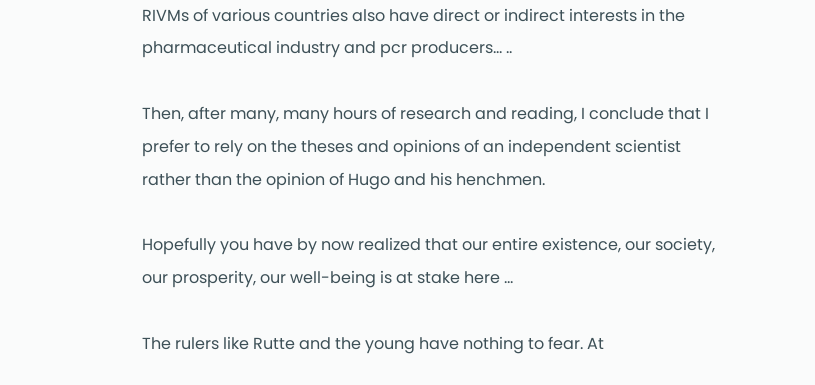RIVMs of various countries also have direct or indirect interests in the pharmaceutical industry and pcr producers… ..

Then, after many, many hours of research and reading, I conclude that I prefer to rely on the theses and opinions of an independent scientist rather than the opinion of Hugo and his henchmen.

Hopefully you have by now realized that our entire existence, our society, our prosperity, our well-being is at stake here ...

The rulers like Rutte and the young have nothing to fear. At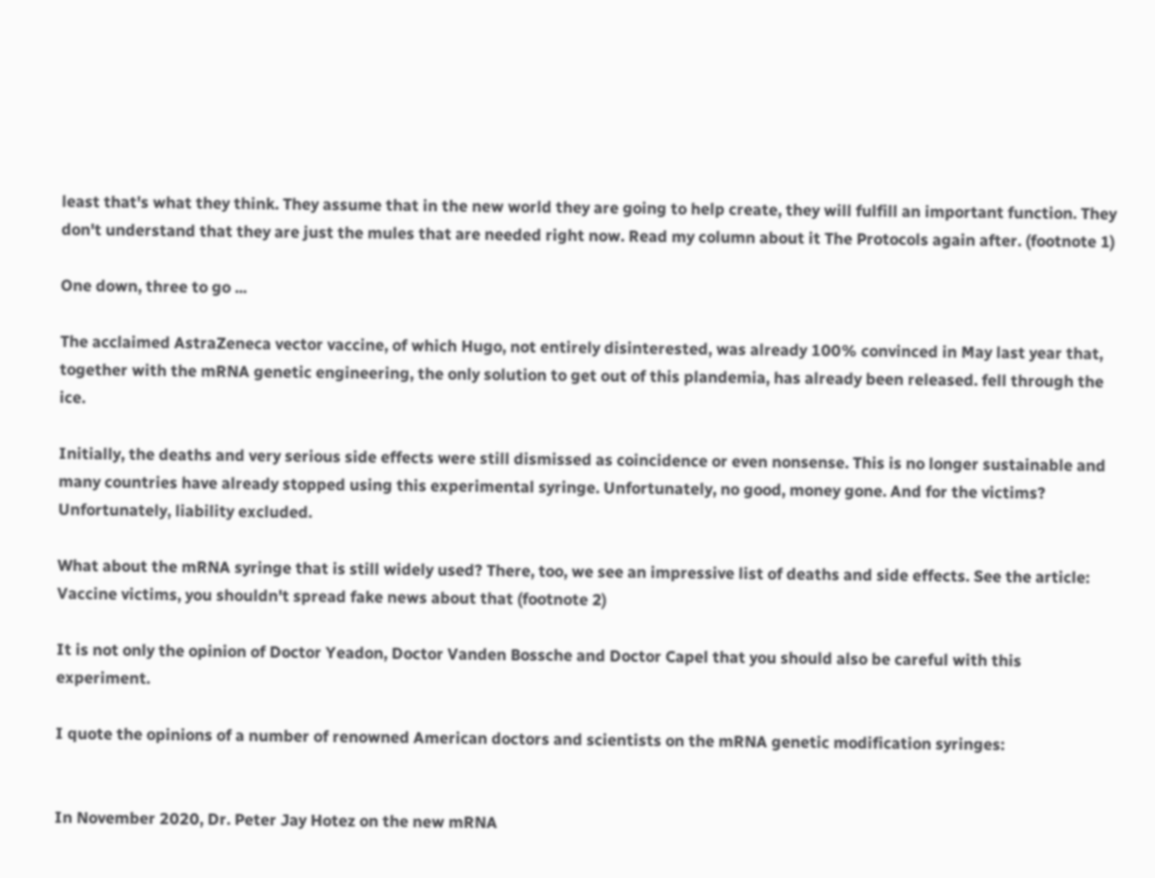least that's what they think. They assume that in the new world they are going to help create, they will fulfill an important function. They don't understand that they are just the mules that are needed right now. Read my column about it The Protocols again after. (footnote 1)

One down, three to go ...

The acclaimed AstraZeneca vector vaccine, of which Hugo, not entirely disinterested, was already 100% convinced in May last year that, together with the mRNA genetic engineering, the only solution to get out of this plandemia, has already been released. fell through the ice.

Initially, the deaths and very serious side effects were still dismissed as coincidence or even nonsense. This is no longer sustainable and many countries have already stopped using this experimental syringe. Unfortunately, no good, money gone. And for the victims? Unfortunately, liability excluded.

What about the mRNA syringe that is still widely used? There, too, we see an impressive list of deaths and side effects. See the article: Vaccine victims, you shouldn't spread fake news about that (footnote 2)

It is not only the opinion of Doctor Yeadon, Doctor Vanden Bossche and Doctor Capel that you should also be careful with this experiment.

I quote the opinions of a number of renowned American doctors and scientists on the mRNA genetic modification syringes:


In November 2020, Dr. Peter Jay Hotez on the new mRNA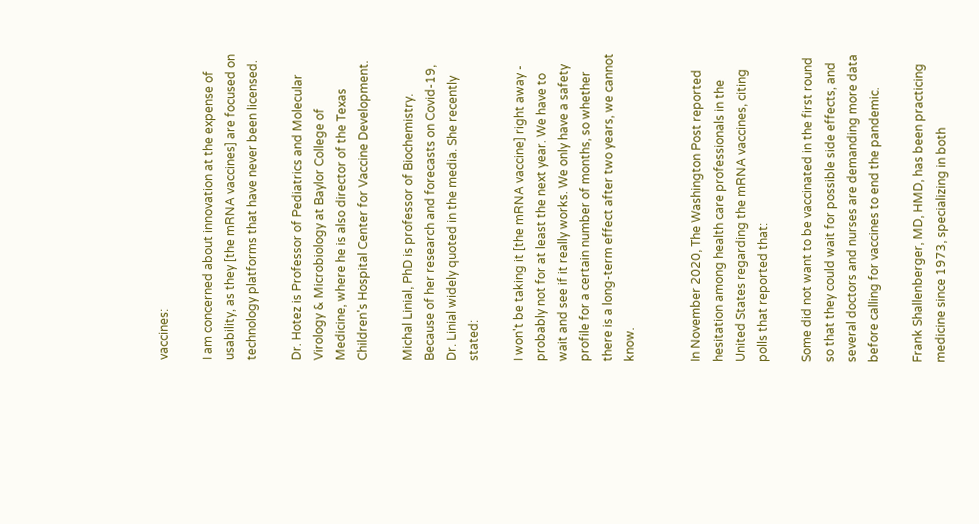vaccines:

I am concerned about innovation at the expense of usability, as they [the mRNA vaccines] are focused on technology platforms that have never been licensed.

Dr. Hotez is Professor of Pediatrics and Molecular Virology & Microbiology at Baylor College of Medicine, where he is also director of the Texas Children's Hospital Center for Vaccine Development.

Michal Linial, PhD is professor of Biochemistry. Because of her research and forecasts on Covid-19, Dr. Linial widely quoted in the media. She recently stated:

I won't be taking it [the mRNA vaccine] right away - probably not for at least the next year. We have to wait and see if it really works. We only have a safety profile for a certain number of months, so whether there is a long-term effect after two years, we cannot know.


In November 2020, The Washington Post reported hesitation among health care professionals in the United States regarding the mRNA vaccines, citing polls that reported that:

Some did not want to be vaccinated in the first round so that they could wait for possible side effects, and several doctors and nurses are demanding more data before calling for vaccines to end the pandemic.

Frank Shallenberger, MD, HMD, has been practicing medicine since 1973, specializing in both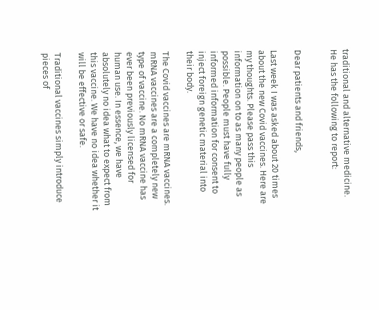traditional and alternative medicine. He has the following to report:


Dear patients and friends,

Last week I was asked about 20 times about the new Covid vaccines. Here are my thoughts. Please pass this information on to as many people as possible. People must have fully informed information for consent to inject foreign genetic material into their body.

The Covid vaccines are mRNA vaccines. mRNA vaccines are a completely new type of vaccine. No mRNA vaccine has ever been previously licensed for human use. In essence, we have absolutely no idea what to expect from this vaccine. We have no idea whether it will be effective or safe.

Traditional vaccines simply introduce pieces of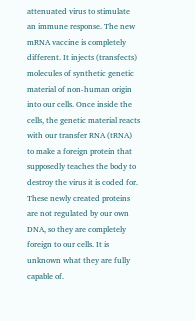attenuated virus to stimulate an immune response. The new mRNA vaccine is completely different. It injects (transfects) molecules of synthetic genetic material of non-human origin into our cells. Once inside the cells, the genetic material reacts with our transfer RNA (tRNA) to make a foreign protein that supposedly teaches the body to destroy the virus it is coded for. These newly created proteins are not regulated by our own DNA, so they are completely foreign to our cells. It is unknown what they are fully capable of.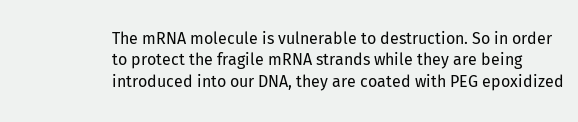The mRNA molecule is vulnerable to destruction. So in order to protect the fragile mRNA strands while they are being introduced into our DNA, they are coated with PEG epoxidized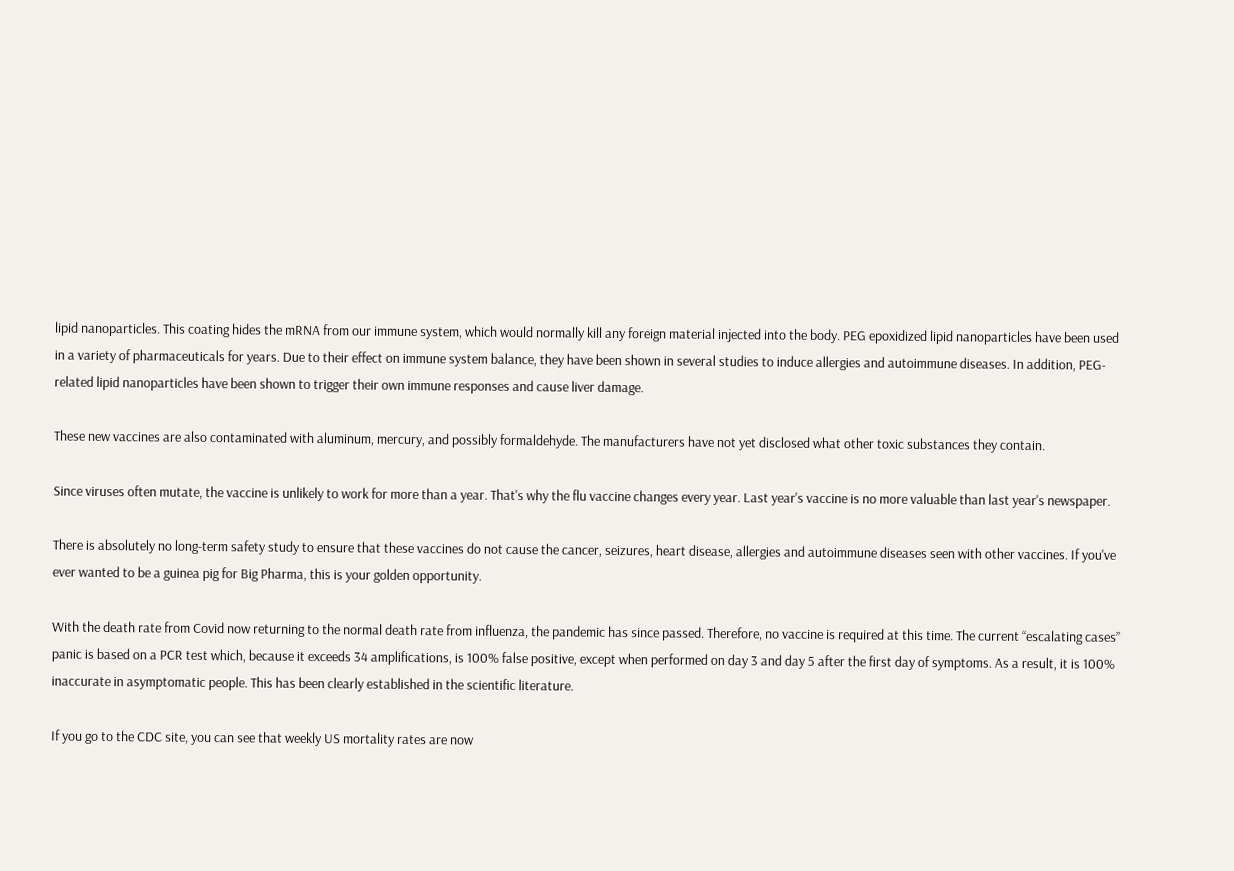lipid nanoparticles. This coating hides the mRNA from our immune system, which would normally kill any foreign material injected into the body. PEG epoxidized lipid nanoparticles have been used in a variety of pharmaceuticals for years. Due to their effect on immune system balance, they have been shown in several studies to induce allergies and autoimmune diseases. In addition, PEG-related lipid nanoparticles have been shown to trigger their own immune responses and cause liver damage.

These new vaccines are also contaminated with aluminum, mercury, and possibly formaldehyde. The manufacturers have not yet disclosed what other toxic substances they contain.

Since viruses often mutate, the vaccine is unlikely to work for more than a year. That's why the flu vaccine changes every year. Last year's vaccine is no more valuable than last year's newspaper.

There is absolutely no long-term safety study to ensure that these vaccines do not cause the cancer, seizures, heart disease, allergies and autoimmune diseases seen with other vaccines. If you've ever wanted to be a guinea pig for Big Pharma, this is your golden opportunity.

With the death rate from Covid now returning to the normal death rate from influenza, the pandemic has since passed. Therefore, no vaccine is required at this time. The current “escalating cases” panic is based on a PCR test which, because it exceeds 34 amplifications, is 100% false positive, except when performed on day 3 and day 5 after the first day of symptoms. As a result, it is 100% inaccurate in asymptomatic people. This has been clearly established in the scientific literature.

If you go to the CDC site, you can see that weekly US mortality rates are now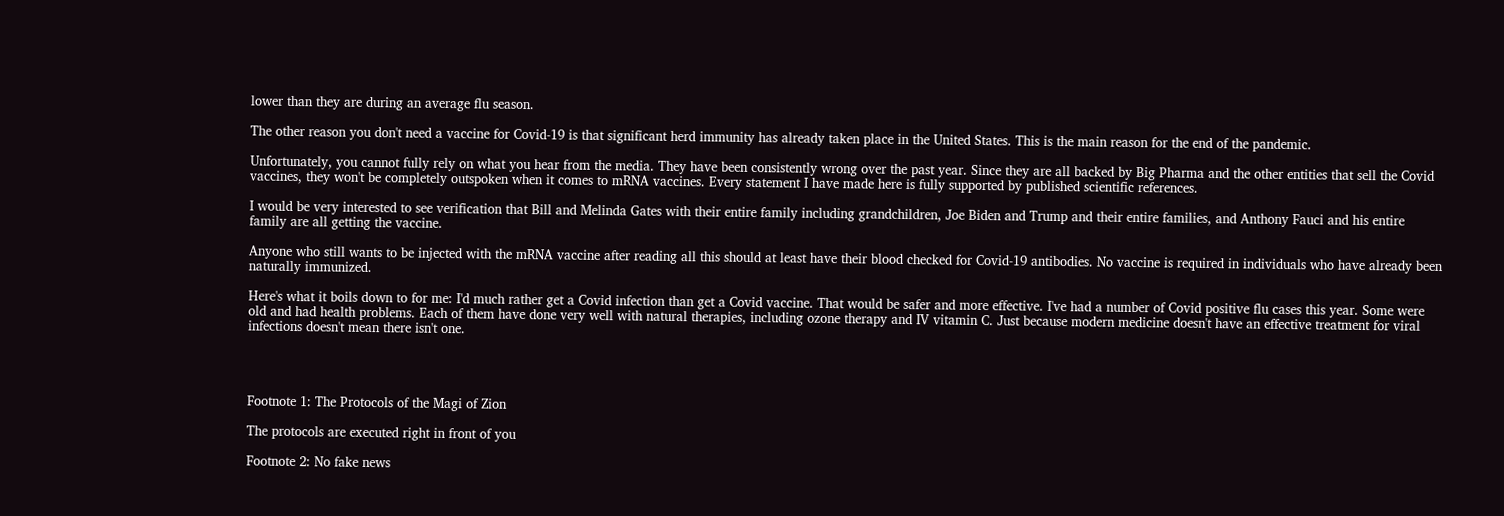lower than they are during an average flu season.

The other reason you don't need a vaccine for Covid-19 is that significant herd immunity has already taken place in the United States. This is the main reason for the end of the pandemic.

Unfortunately, you cannot fully rely on what you hear from the media. They have been consistently wrong over the past year. Since they are all backed by Big Pharma and the other entities that sell the Covid vaccines, they won't be completely outspoken when it comes to mRNA vaccines. Every statement I have made here is fully supported by published scientific references.

I would be very interested to see verification that Bill and Melinda Gates with their entire family including grandchildren, Joe Biden and Trump and their entire families, and Anthony Fauci and his entire family are all getting the vaccine.

Anyone who still wants to be injected with the mRNA vaccine after reading all this should at least have their blood checked for Covid-19 antibodies. No vaccine is required in individuals who have already been naturally immunized.

Here's what it boils down to for me: I'd much rather get a Covid infection than get a Covid vaccine. That would be safer and more effective. I've had a number of Covid positive flu cases this year. Some were old and had health problems. Each of them have done very well with natural therapies, including ozone therapy and IV vitamin C. Just because modern medicine doesn't have an effective treatment for viral infections doesn't mean there isn't one.




Footnote 1: The Protocols of the Magi of Zion

The protocols are executed right in front of you

Footnote 2: No fake news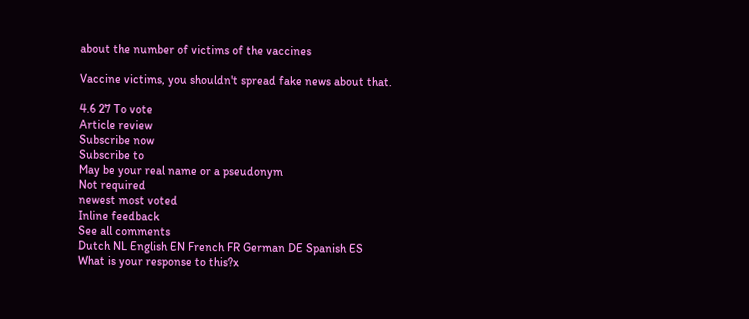about the number of victims of the vaccines

Vaccine victims, you shouldn't spread fake news about that.

4.6 27 To vote
Article review
Subscribe now
Subscribe to
May be your real name or a pseudonym
Not required
newest most voted
Inline feedback
See all comments
Dutch NL English EN French FR German DE Spanish ES
What is your response to this?x